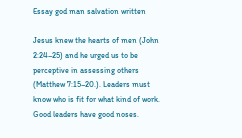Essay god man salvation written

Jesus knew the hearts of men (John 2:24–25) and he urged us to be perceptive in assessing others (Matthew 7:15–20.). Leaders must know who is fit for what kind of work. Good leaders have good noses.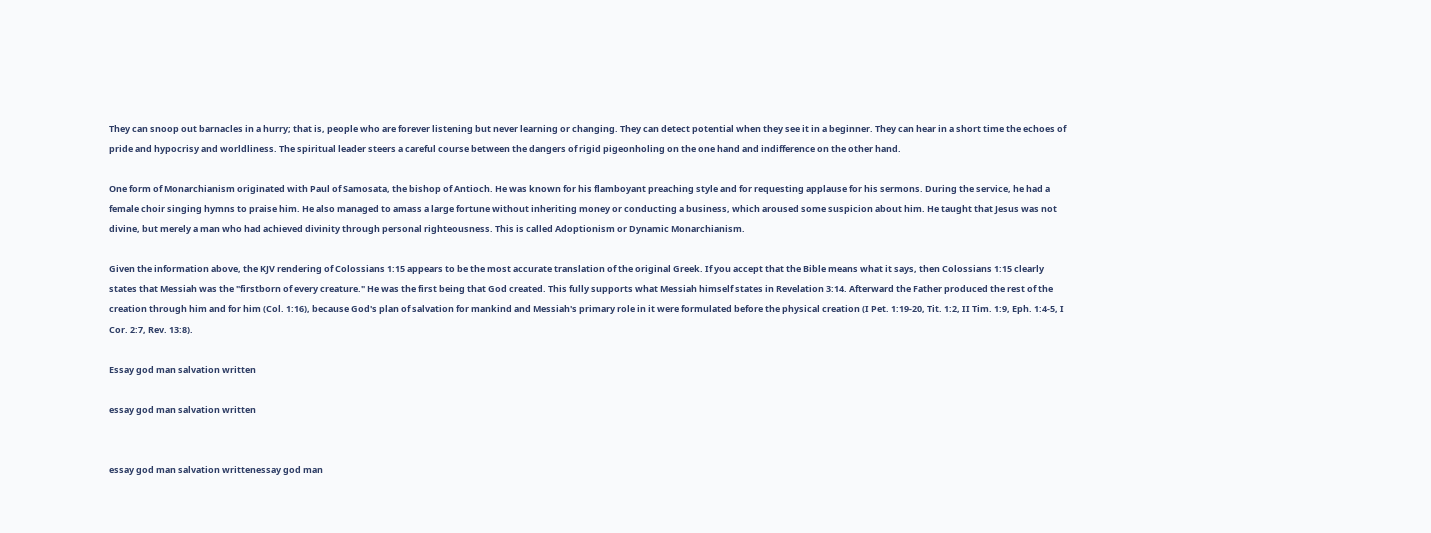They can snoop out barnacles in a hurry; that is, people who are forever listening but never learning or changing. They can detect potential when they see it in a beginner. They can hear in a short time the echoes of pride and hypocrisy and worldliness. The spiritual leader steers a careful course between the dangers of rigid pigeonholing on the one hand and indifference on the other hand.

One form of Monarchianism originated with Paul of Samosata, the bishop of Antioch. He was known for his flamboyant preaching style and for requesting applause for his sermons. During the service, he had a female choir singing hymns to praise him. He also managed to amass a large fortune without inheriting money or conducting a business, which aroused some suspicion about him. He taught that Jesus was not divine, but merely a man who had achieved divinity through personal righteousness. This is called Adoptionism or Dynamic Monarchianism.

Given the information above, the KJV rendering of Colossians 1:15 appears to be the most accurate translation of the original Greek. If you accept that the Bible means what it says, then Colossians 1:15 clearly states that Messiah was the "firstborn of every creature." He was the first being that God created. This fully supports what Messiah himself states in Revelation 3:14. Afterward the Father produced the rest of the creation through him and for him (Col. 1:16), because God's plan of salvation for mankind and Messiah's primary role in it were formulated before the physical creation (I Pet. 1:19-20, Tit. 1:2, II Tim. 1:9, Eph. 1:4-5, I Cor. 2:7, Rev. 13:8).

Essay god man salvation written

essay god man salvation written


essay god man salvation writtenessay god man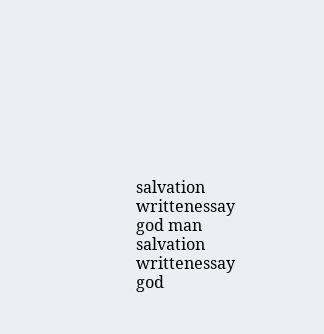salvation writtenessay god man salvation writtenessay god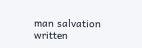man salvation written